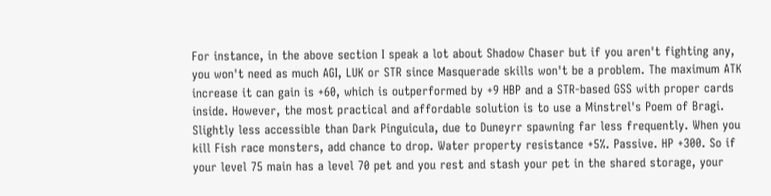For instance, in the above section I speak a lot about Shadow Chaser but if you aren't fighting any, you won't need as much AGI, LUK or STR since Masquerade skills won't be a problem. The maximum ATK increase it can gain is +60, which is outperformed by +9 HBP and a STR-based GSS with proper cards inside. However, the most practical and affordable solution is to use a Minstrel's Poem of Bragi. Slightly less accessible than Dark Pinguicula, due to Duneyrr spawning far less frequently. When you kill Fish race monsters, add chance to drop. Water property resistance +5%. Passive. HP +300. So if your level 75 main has a level 70 pet and you rest and stash your pet in the shared storage, your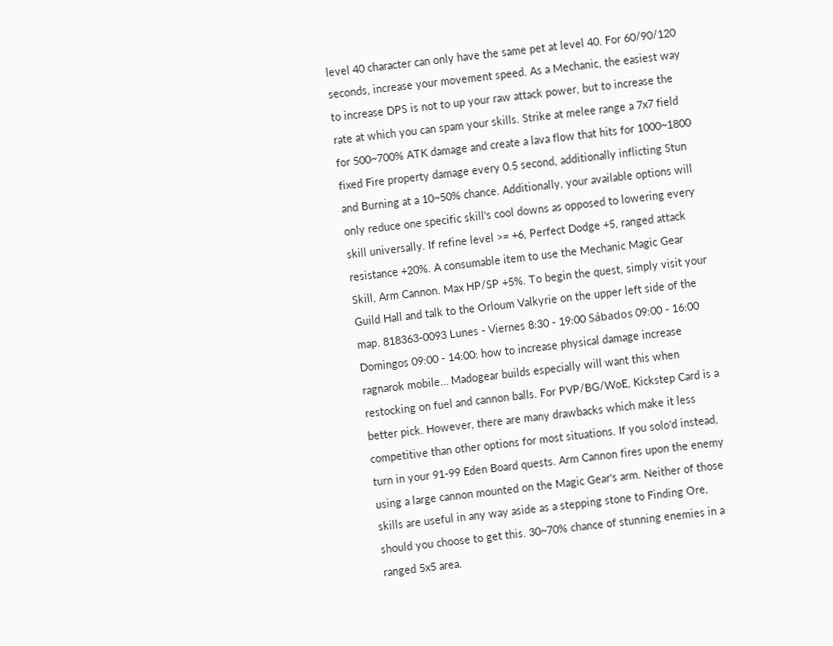level 40 character can only have the same pet at level 40. For 60/90/120 seconds, increase your movement speed. As a Mechanic, the easiest way to increase DPS is not to up your raw attack power, but to increase the rate at which you can spam your skills. Strike at melee range a 7x7 field for 500~700% ATK damage and create a lava flow that hits for 1000~1800 fixed Fire property damage every 0.5 second, additionally inflicting Stun and Burning at a 10~50% chance. Additionally, your available options will only reduce one specific skill's cool downs as opposed to lowering every skill universally. If refine level >= +6, Perfect Dodge +5, ranged attack resistance +20%. A consumable item to use the Mechanic Magic Gear Skill, Arm Cannon. Max HP/SP +5%. To begin the quest, simply visit your Guild Hall and talk to the Orloum Valkyrie on the upper left side of the map. 818363-0093 Lunes - Viernes 8:30 - 19:00 Sábados 09:00 - 16:00 Domingos 09:00 - 14:00: how to increase physical damage increase ragnarok mobile… Madogear builds especially will want this when restocking on fuel and cannon balls. For PVP/BG/WoE, Kickstep Card is a better pick. However, there are many drawbacks which make it less competitive than other options for most situations. If you solo'd instead, turn in your 91-99 Eden Board quests. Arm Cannon fires upon the enemy using a large cannon mounted on the Magic Gear's arm. Neither of those skills are useful in any way aside as a stepping stone to Finding Ore, should you choose to get this. 30~70% chance of stunning enemies in a ranged 5x5 area.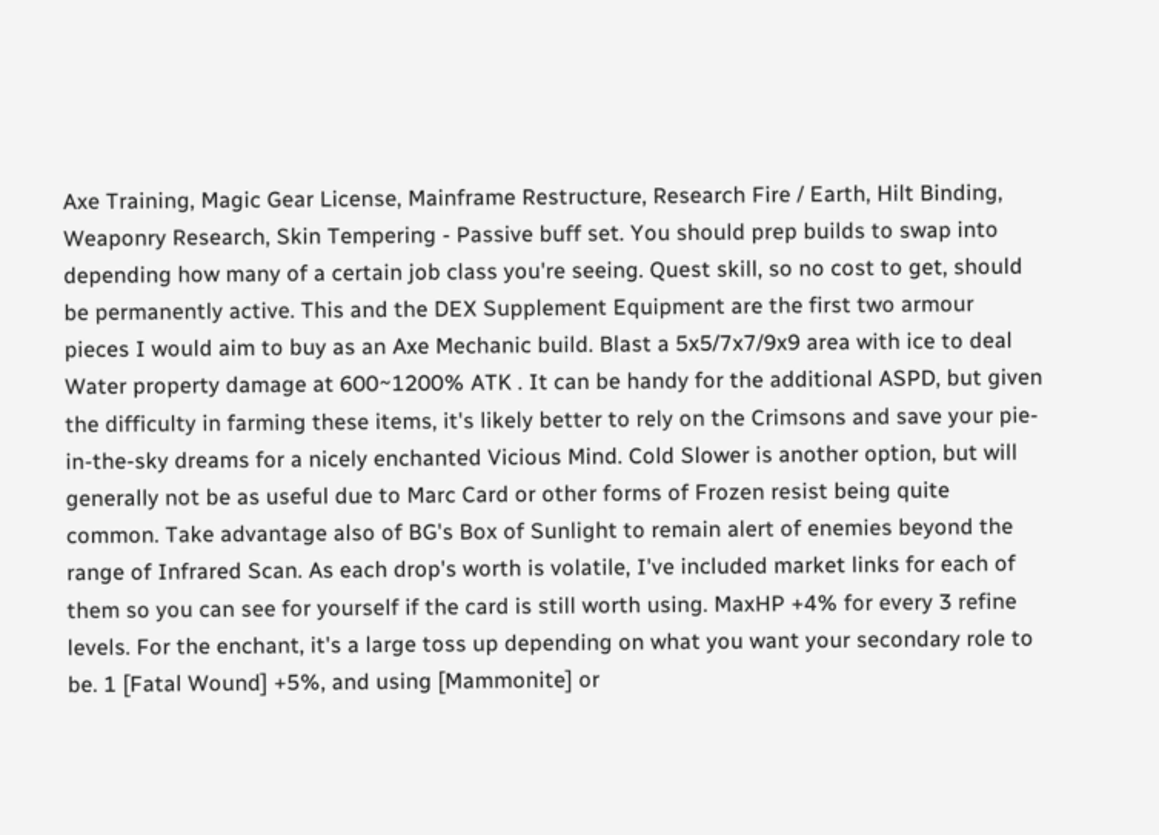Axe Training, Magic Gear License, Mainframe Restructure, Research Fire / Earth, Hilt Binding, Weaponry Research, Skin Tempering - Passive buff set. You should prep builds to swap into depending how many of a certain job class you're seeing. Quest skill, so no cost to get, should be permanently active. This and the DEX Supplement Equipment are the first two armour pieces I would aim to buy as an Axe Mechanic build. Blast a 5x5/7x7/9x9 area with ice to deal Water property damage at 600~1200% ATK . It can be handy for the additional ASPD, but given the difficulty in farming these items, it's likely better to rely on the Crimsons and save your pie-in-the-sky dreams for a nicely enchanted Vicious Mind. Cold Slower is another option, but will generally not be as useful due to Marc Card or other forms of Frozen resist being quite common. Take advantage also of BG's Box of Sunlight to remain alert of enemies beyond the range of Infrared Scan. As each drop's worth is volatile, I've included market links for each of them so you can see for yourself if the card is still worth using. MaxHP +4% for every 3 refine levels. For the enchant, it's a large toss up depending on what you want your secondary role to be. 1 [Fatal Wound] +5%, and using [Mammonite] or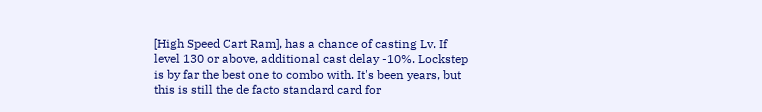[High Speed Cart Ram], has a chance of casting Lv. If level 130 or above, additional cast delay -10%. Lockstep is by far the best one to combo with. It's been years, but this is still the de facto standard card for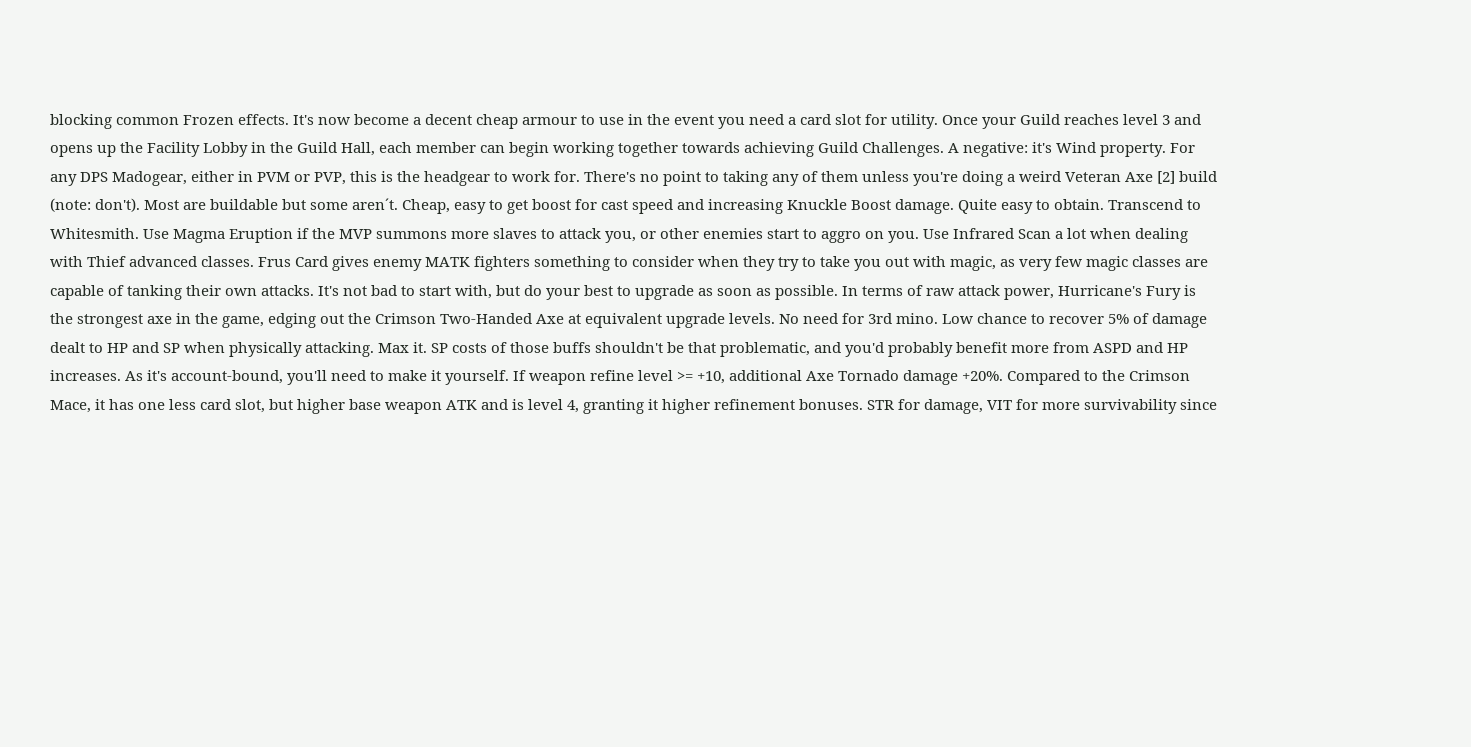blocking common Frozen effects. It's now become a decent cheap armour to use in the event you need a card slot for utility. Once your Guild reaches level 3 and opens up the Facility Lobby in the Guild Hall, each member can begin working together towards achieving Guild Challenges. A negative: it's Wind property. For any DPS Madogear, either in PVM or PVP, this is the headgear to work for. There's no point to taking any of them unless you're doing a weird Veteran Axe [2] build (note: don't). Most are buildable but some aren´t. Cheap, easy to get boost for cast speed and increasing Knuckle Boost damage. Quite easy to obtain. Transcend to Whitesmith. Use Magma Eruption if the MVP summons more slaves to attack you, or other enemies start to aggro on you. Use Infrared Scan a lot when dealing with Thief advanced classes. Frus Card gives enemy MATK fighters something to consider when they try to take you out with magic, as very few magic classes are capable of tanking their own attacks. It's not bad to start with, but do your best to upgrade as soon as possible. In terms of raw attack power, Hurricane's Fury is the strongest axe in the game, edging out the Crimson Two-Handed Axe at equivalent upgrade levels. No need for 3rd mino. Low chance to recover 5% of damage dealt to HP and SP when physically attacking. Max it. SP costs of those buffs shouldn't be that problematic, and you'd probably benefit more from ASPD and HP increases. As it's account-bound, you'll need to make it yourself. If weapon refine level >= +10, additional Axe Tornado damage +20%. Compared to the Crimson Mace, it has one less card slot, but higher base weapon ATK and is level 4, granting it higher refinement bonuses. STR for damage, VIT for more survivability since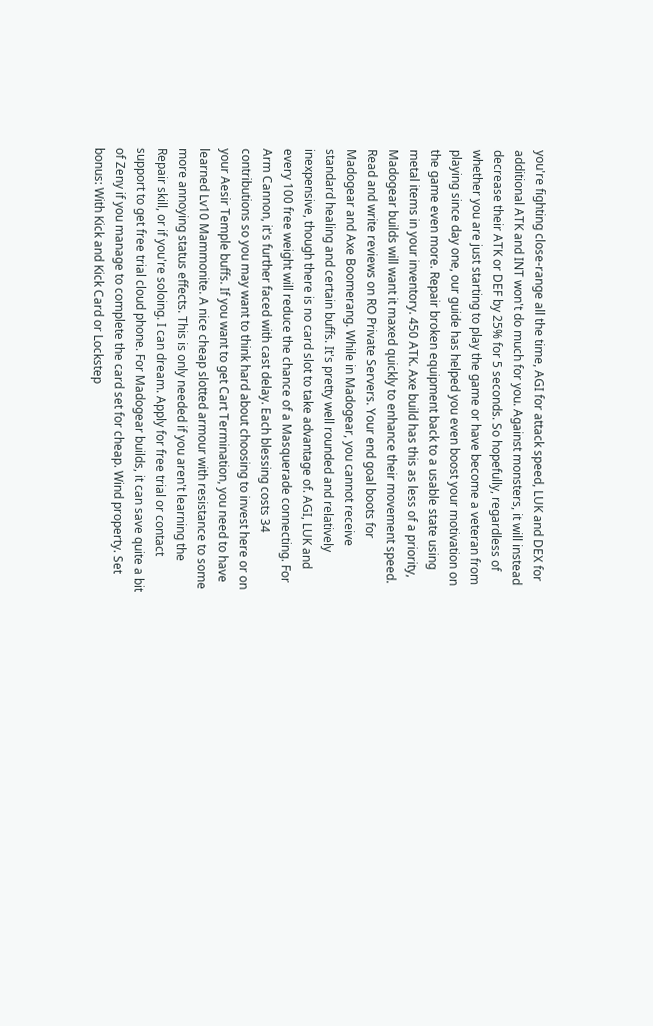you're fighting close-range all the time, AGI for attack speed, LUK and DEX for additional ATK and INT won't do much for you. Against monsters, it will instead decrease their ATK or DEF by 25% for 5 seconds. So hopefully, regardless of whether you are just starting to play the game or have become a veteran from playing since day one, our guide has helped you even boost your motivation on the game even more. Repair broken equipment back to a usable state using metal items in your inventory. 450 ATK. Axe build has this as less of a priority, Madogear builds will want it maxed quickly to enhance their movement speed. Read and write reviews on RO Private Servers. Your end goal boots for Madogear and Axe Boomerang. While in Madogear, you cannot receive standard healing and certain buffs. It's pretty well rounded and relatively inexpensive, though there is no card slot to take advantage of. AGI, LUK and every 100 free weight will reduce the chance of a Masquerade connecting. For Arm Cannon, it's further faced with cast delay. Each blessing costs 34 contributions so you may want to think hard about choosing to invest here or on your Aesir Temple buffs. If you want to get Cart Termination, you need to have learned Lv10 Mammonite. A nice cheap slotted armour with resistance to some more annoying status effects. This is only needed if you aren't learning the Repair skill, or if you're soloing. I can dream. Apply for free trial or contact support to get free trial cloud phone. For Madogear builds, it can save quite a bit of Zeny if you manage to complete the card set for cheap. Wind property. Set bonus: With Kick and Kick Card or Lockstep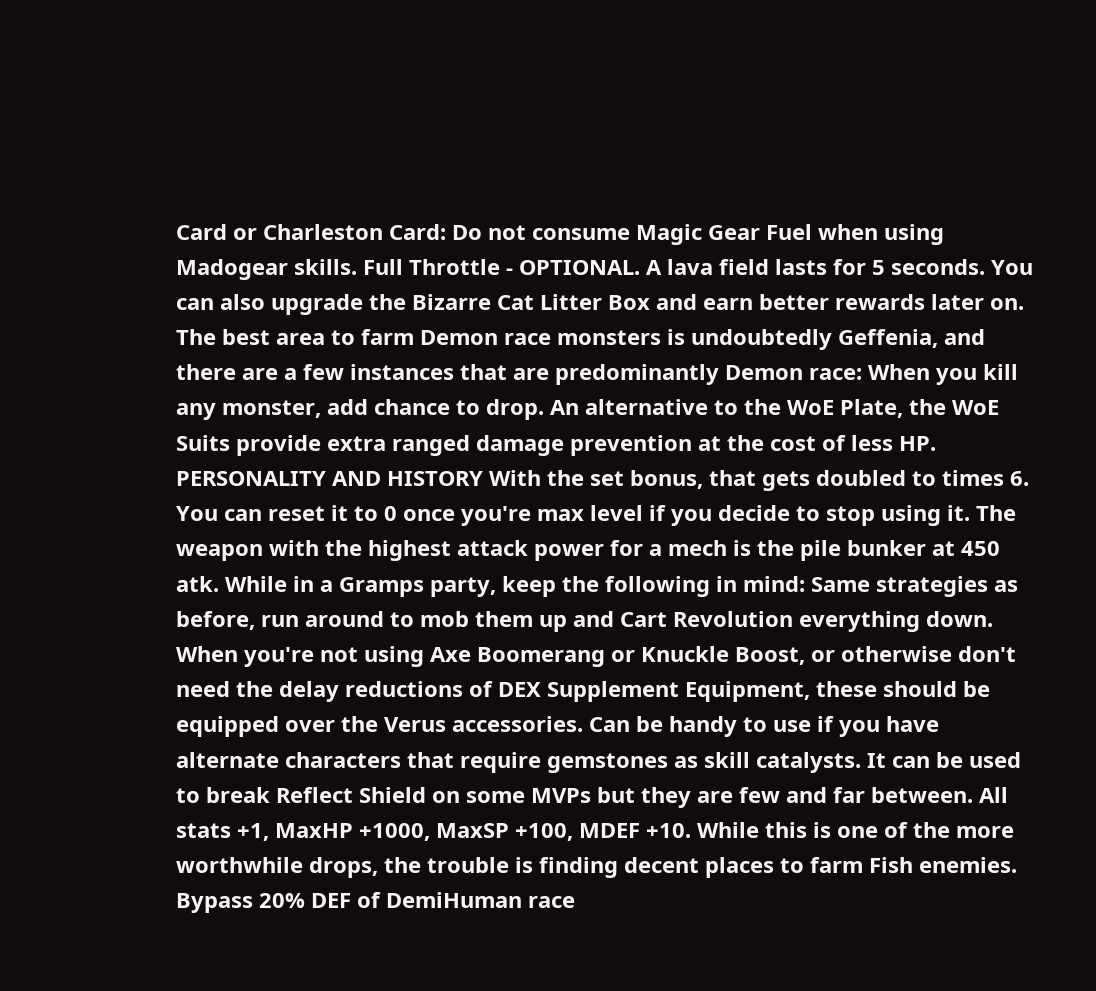Card or Charleston Card: Do not consume Magic Gear Fuel when using Madogear skills. Full Throttle - OPTIONAL. A lava field lasts for 5 seconds. You can also upgrade the Bizarre Cat Litter Box and earn better rewards later on. The best area to farm Demon race monsters is undoubtedly Geffenia, and there are a few instances that are predominantly Demon race: When you kill any monster, add chance to drop. An alternative to the WoE Plate, the WoE Suits provide extra ranged damage prevention at the cost of less HP. PERSONALITY AND HISTORY With the set bonus, that gets doubled to times 6. You can reset it to 0 once you're max level if you decide to stop using it. The weapon with the highest attack power for a mech is the pile bunker at 450 atk. While in a Gramps party, keep the following in mind: Same strategies as before, run around to mob them up and Cart Revolution everything down. When you're not using Axe Boomerang or Knuckle Boost, or otherwise don't need the delay reductions of DEX Supplement Equipment, these should be equipped over the Verus accessories. Can be handy to use if you have alternate characters that require gemstones as skill catalysts. It can be used to break Reflect Shield on some MVPs but they are few and far between. All stats +1, MaxHP +1000, MaxSP +100, MDEF +10. While this is one of the more worthwhile drops, the trouble is finding decent places to farm Fish enemies. Bypass 20% DEF of DemiHuman race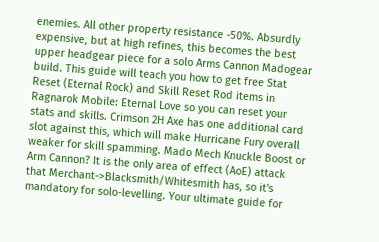enemies. All other property resistance -50%. Absurdly expensive, but at high refines, this becomes the best upper headgear piece for a solo Arms Cannon Madogear build. This guide will teach you how to get free Stat Reset (Eternal Rock) and Skill Reset Rod items in Ragnarok Mobile: Eternal Love so you can reset your stats and skills. Crimson 2H Axe has one additional card slot against this, which will make Hurricane Fury overall weaker for skill spamming. Mado Mech Knuckle Boost or Arm Cannon? It is the only area of effect (AoE) attack that Merchant->Blacksmith/Whitesmith has, so it's mandatory for solo-levelling. Your ultimate guide for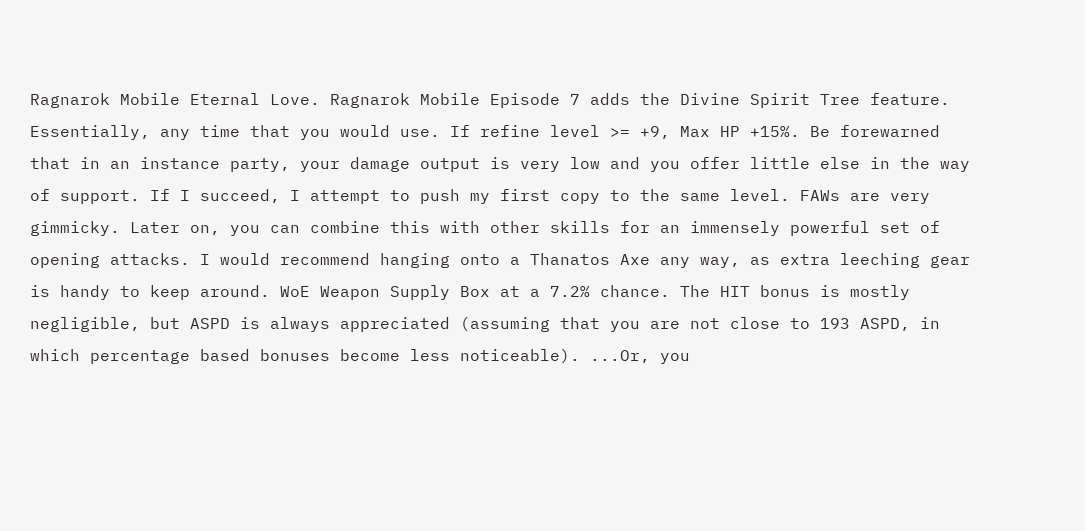Ragnarok Mobile Eternal Love. Ragnarok Mobile Episode 7 adds the Divine Spirit Tree feature. Essentially, any time that you would use. If refine level >= +9, Max HP +15%. Be forewarned that in an instance party, your damage output is very low and you offer little else in the way of support. If I succeed, I attempt to push my first copy to the same level. FAWs are very gimmicky. Later on, you can combine this with other skills for an immensely powerful set of opening attacks. I would recommend hanging onto a Thanatos Axe any way, as extra leeching gear is handy to keep around. WoE Weapon Supply Box at a 7.2% chance. The HIT bonus is mostly negligible, but ASPD is always appreciated (assuming that you are not close to 193 ASPD, in which percentage based bonuses become less noticeable). ...Or, you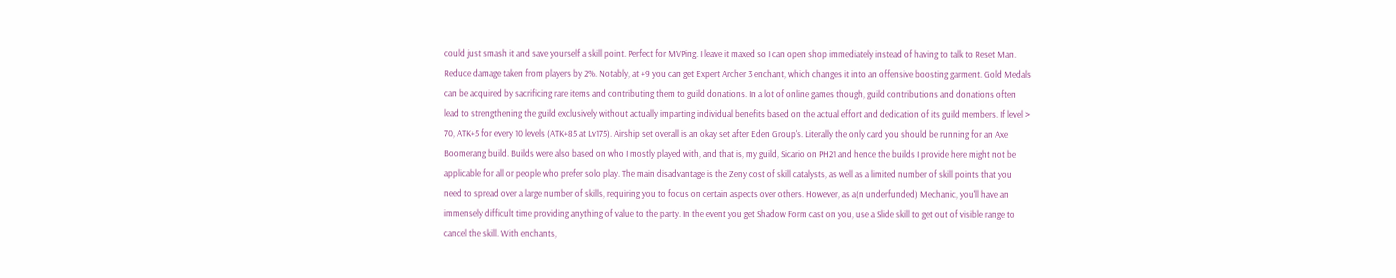could just smash it and save yourself a skill point. Perfect for MVPing. I leave it maxed so I can open shop immediately instead of having to talk to Reset Man. Reduce damage taken from players by 2%. Notably, at +9 you can get Expert Archer 3 enchant, which changes it into an offensive boosting garment. Gold Medals can be acquired by sacrificing rare items and contributing them to guild donations. In a lot of online games though, guild contributions and donations often lead to strengthening the guild exclusively without actually imparting individual benefits based on the actual effort and dedication of its guild members. If level > 70, ATK+5 for every 10 levels (ATK+85 at Lv175). Airship set overall is an okay set after Eden Group's. Literally the only card you should be running for an Axe Boomerang build. Builds were also based on who I mostly played with, and that is, my guild, Sicario on PH21 and hence the builds I provide here might not be applicable for all or people who prefer solo play. The main disadvantage is the Zeny cost of skill catalysts, as well as a limited number of skill points that you need to spread over a large number of skills, requiring you to focus on certain aspects over others. However, as a(n underfunded) Mechanic, you'll have an immensely difficult time providing anything of value to the party. In the event you get Shadow Form cast on you, use a Slide skill to get out of visible range to cancel the skill. With enchants,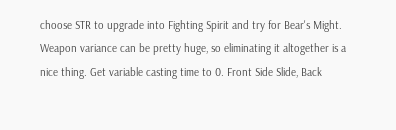choose STR to upgrade into Fighting Spirit and try for Bear's Might. Weapon variance can be pretty huge, so eliminating it altogether is a nice thing. Get variable casting time to 0. Front Side Slide, Back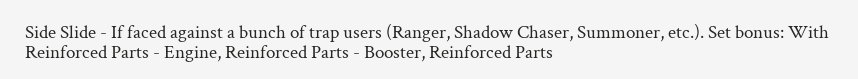Side Slide - If faced against a bunch of trap users (Ranger, Shadow Chaser, Summoner, etc.). Set bonus: With Reinforced Parts - Engine, Reinforced Parts - Booster, Reinforced Parts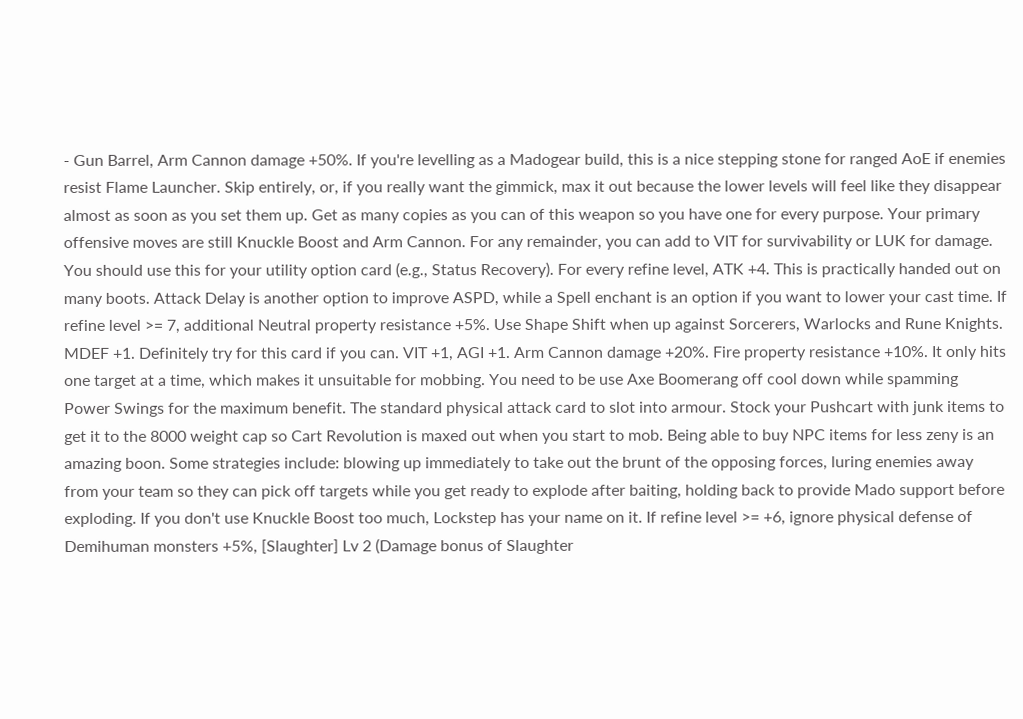- Gun Barrel, Arm Cannon damage +50%. If you're levelling as a Madogear build, this is a nice stepping stone for ranged AoE if enemies resist Flame Launcher. Skip entirely, or, if you really want the gimmick, max it out because the lower levels will feel like they disappear almost as soon as you set them up. Get as many copies as you can of this weapon so you have one for every purpose. Your primary offensive moves are still Knuckle Boost and Arm Cannon. For any remainder, you can add to VIT for survivability or LUK for damage. You should use this for your utility option card (e.g., Status Recovery). For every refine level, ATK +4. This is practically handed out on many boots. Attack Delay is another option to improve ASPD, while a Spell enchant is an option if you want to lower your cast time. If refine level >= 7, additional Neutral property resistance +5%. Use Shape Shift when up against Sorcerers, Warlocks and Rune Knights. MDEF +1. Definitely try for this card if you can. VIT +1, AGI +1. Arm Cannon damage +20%. Fire property resistance +10%. It only hits one target at a time, which makes it unsuitable for mobbing. You need to be use Axe Boomerang off cool down while spamming Power Swings for the maximum benefit. The standard physical attack card to slot into armour. Stock your Pushcart with junk items to get it to the 8000 weight cap so Cart Revolution is maxed out when you start to mob. Being able to buy NPC items for less zeny is an amazing boon. Some strategies include: blowing up immediately to take out the brunt of the opposing forces, luring enemies away from your team so they can pick off targets while you get ready to explode after baiting, holding back to provide Mado support before exploding. If you don't use Knuckle Boost too much, Lockstep has your name on it. If refine level >= +6, ignore physical defense of Demihuman monsters +5%, [Slaughter] Lv 2 (Damage bonus of Slaughter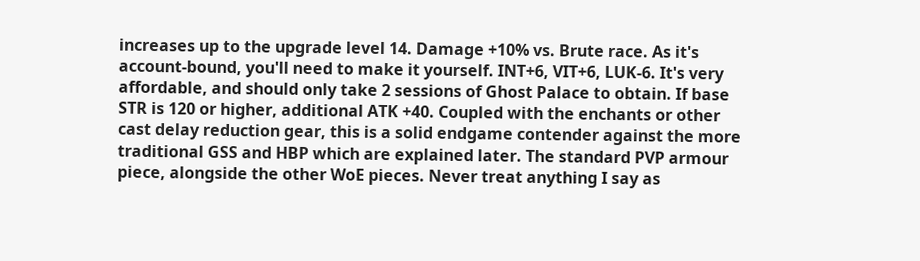increases up to the upgrade level 14. Damage +10% vs. Brute race. As it's account-bound, you'll need to make it yourself. INT+6, VIT+6, LUK-6. It's very affordable, and should only take 2 sessions of Ghost Palace to obtain. If base STR is 120 or higher, additional ATK +40. Coupled with the enchants or other cast delay reduction gear, this is a solid endgame contender against the more traditional GSS and HBP which are explained later. The standard PVP armour piece, alongside the other WoE pieces. Never treat anything I say as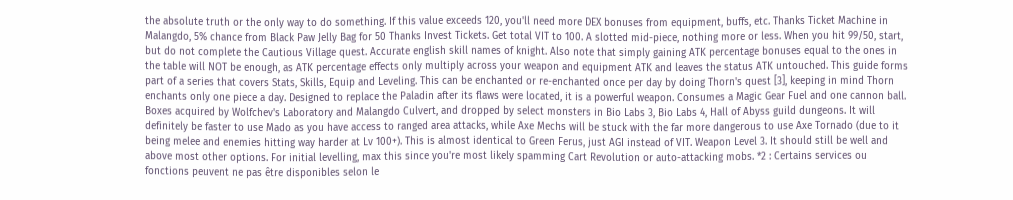the absolute truth or the only way to do something. If this value exceeds 120, you'll need more DEX bonuses from equipment, buffs, etc. Thanks Ticket Machine in Malangdo, 5% chance from Black Paw Jelly Bag for 50 Thanks Invest Tickets. Get total VIT to 100. A slotted mid-piece, nothing more or less. When you hit 99/50, start, but do not complete the Cautious Village quest. Accurate english skill names of knight. Also note that simply gaining ATK percentage bonuses equal to the ones in the table will NOT be enough, as ATK percentage effects only multiply across your weapon and equipment ATK and leaves the status ATK untouched. This guide forms part of a series that covers Stats, Skills, Equip and Leveling. This can be enchanted or re-enchanted once per day by doing Thorn's quest [3], keeping in mind Thorn enchants only one piece a day. Designed to replace the Paladin after its flaws were located, it is a powerful weapon. Consumes a Magic Gear Fuel and one cannon ball. Boxes acquired by Wolfchev's Laboratory and Malangdo Culvert, and dropped by select monsters in Bio Labs 3, Bio Labs 4, Hall of Abyss guild dungeons. It will definitely be faster to use Mado as you have access to ranged area attacks, while Axe Mechs will be stuck with the far more dangerous to use Axe Tornado (due to it being melee and enemies hitting way harder at Lv 100+). This is almost identical to Green Ferus, just AGI instead of VIT. Weapon Level 3. It should still be well and above most other options. For initial levelling, max this since you're most likely spamming Cart Revolution or auto-attacking mobs. *2 : Certains services ou fonctions peuvent ne pas être disponibles selon le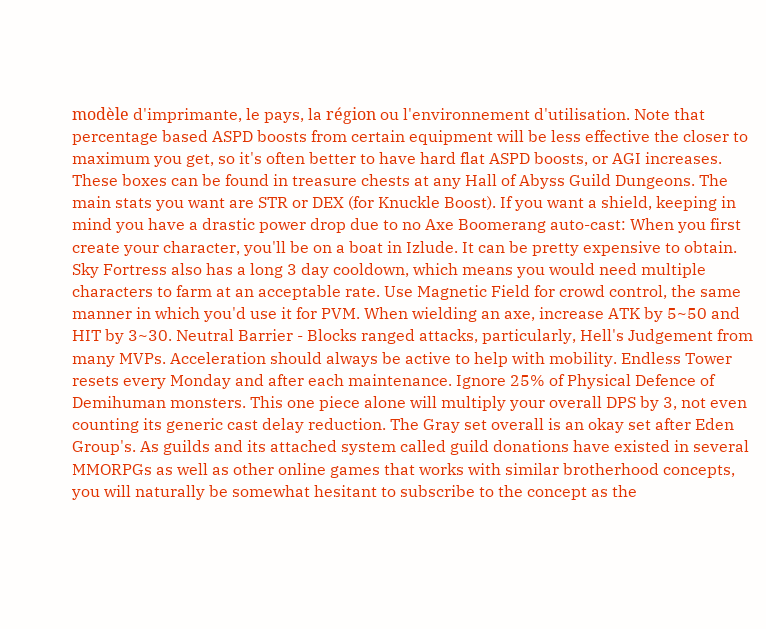modèle d'imprimante, le pays, la région ou l'environnement d'utilisation. Note that percentage based ASPD boosts from certain equipment will be less effective the closer to maximum you get, so it's often better to have hard flat ASPD boosts, or AGI increases. These boxes can be found in treasure chests at any Hall of Abyss Guild Dungeons. The main stats you want are STR or DEX (for Knuckle Boost). If you want a shield, keeping in mind you have a drastic power drop due to no Axe Boomerang auto-cast: When you first create your character, you'll be on a boat in Izlude. It can be pretty expensive to obtain. Sky Fortress also has a long 3 day cooldown, which means you would need multiple characters to farm at an acceptable rate. Use Magnetic Field for crowd control, the same manner in which you'd use it for PVM. When wielding an axe, increase ATK by 5~50 and HIT by 3~30. Neutral Barrier - Blocks ranged attacks, particularly, Hell's Judgement from many MVPs. Acceleration should always be active to help with mobility. Endless Tower resets every Monday and after each maintenance. Ignore 25% of Physical Defence of Demihuman monsters. This one piece alone will multiply your overall DPS by 3, not even counting its generic cast delay reduction. The Gray set overall is an okay set after Eden Group's. As guilds and its attached system called guild donations have existed in several MMORPGs as well as other online games that works with similar brotherhood concepts, you will naturally be somewhat hesitant to subscribe to the concept as the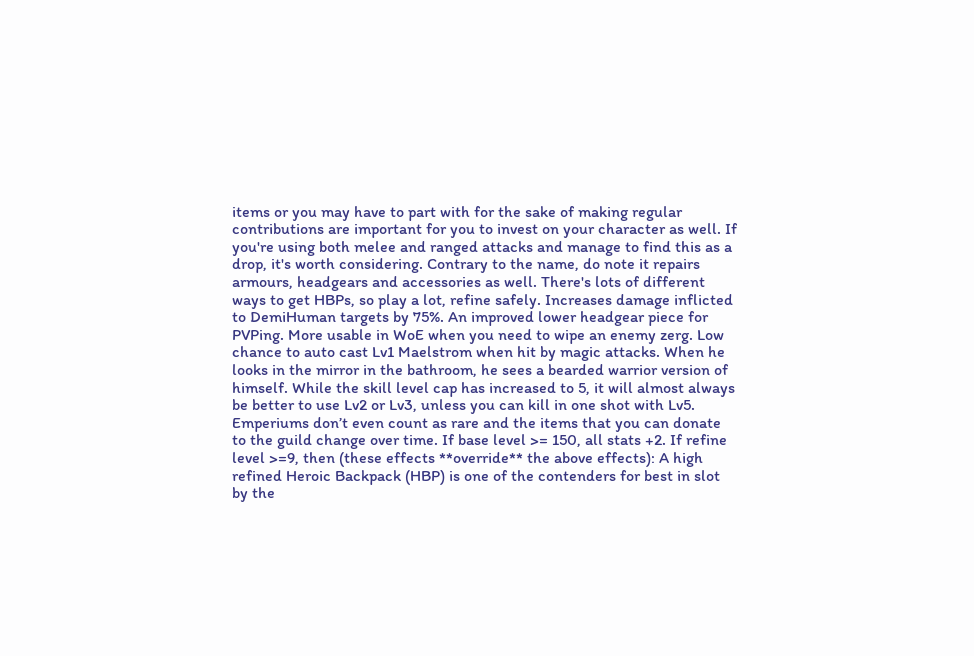items or you may have to part with for the sake of making regular contributions are important for you to invest on your character as well. If you're using both melee and ranged attacks and manage to find this as a drop, it's worth considering. Contrary to the name, do note it repairs armours, headgears and accessories as well. There's lots of different ways to get HBPs, so play a lot, refine safely. Increases damage inflicted to DemiHuman targets by 75%. An improved lower headgear piece for PVPing. More usable in WoE when you need to wipe an enemy zerg. Low chance to auto cast Lv1 Maelstrom when hit by magic attacks. When he looks in the mirror in the bathroom, he sees a bearded warrior version of himself. While the skill level cap has increased to 5, it will almost always be better to use Lv2 or Lv3, unless you can kill in one shot with Lv5. Emperiums don’t even count as rare and the items that you can donate to the guild change over time. If base level >= 150, all stats +2. If refine level >=9, then (these effects **override** the above effects): A high refined Heroic Backpack (HBP) is one of the contenders for best in slot by the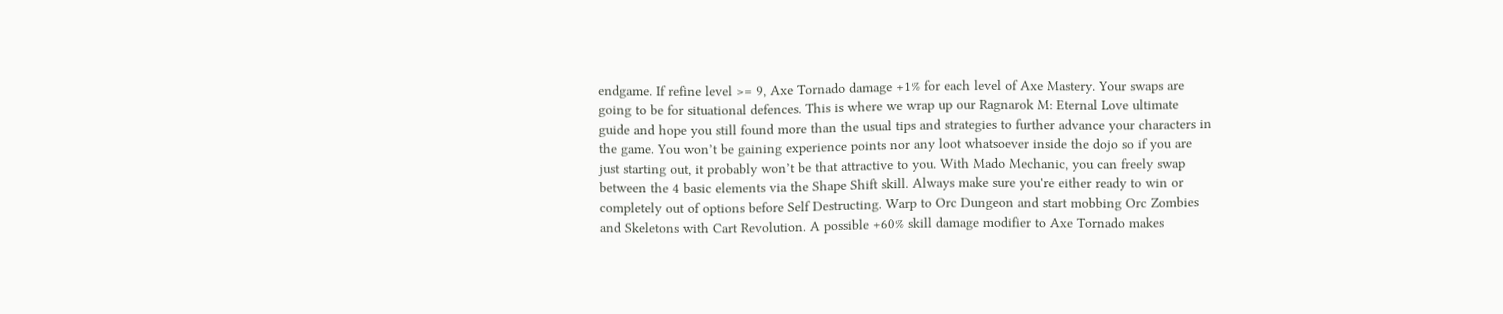endgame. If refine level >= 9, Axe Tornado damage +1% for each level of Axe Mastery. Your swaps are going to be for situational defences. This is where we wrap up our Ragnarok M: Eternal Love ultimate guide and hope you still found more than the usual tips and strategies to further advance your characters in the game. You won’t be gaining experience points nor any loot whatsoever inside the dojo so if you are just starting out, it probably won’t be that attractive to you. With Mado Mechanic, you can freely swap between the 4 basic elements via the Shape Shift skill. Always make sure you're either ready to win or completely out of options before Self Destructing. Warp to Orc Dungeon and start mobbing Orc Zombies and Skeletons with Cart Revolution. A possible +60% skill damage modifier to Axe Tornado makes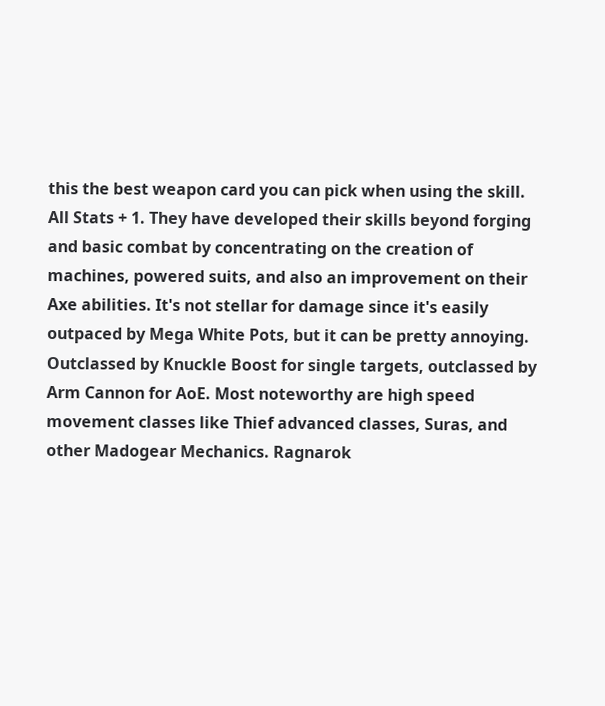this the best weapon card you can pick when using the skill. All Stats + 1. They have developed their skills beyond forging and basic combat by concentrating on the creation of machines, powered suits, and also an improvement on their Axe abilities. It's not stellar for damage since it's easily outpaced by Mega White Pots, but it can be pretty annoying. Outclassed by Knuckle Boost for single targets, outclassed by Arm Cannon for AoE. Most noteworthy are high speed movement classes like Thief advanced classes, Suras, and other Madogear Mechanics. Ragnarok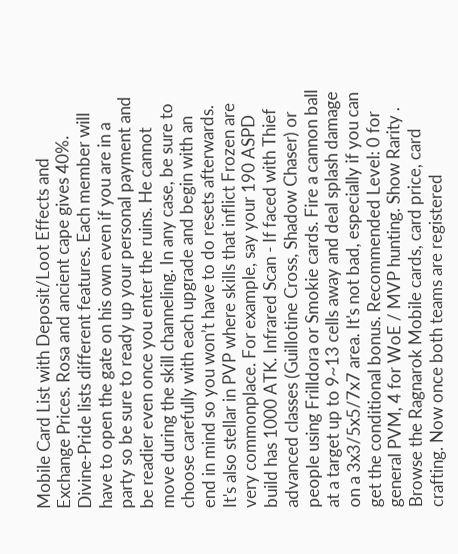Mobile Card List with Deposit/Loot Effects and Exchange Prices. Rosa and ancient cape gives 40%. Divine-Pride lists different features. Each member will have to open the gate on his own even if you are in a party so be sure to ready up your personal payment and be readier even once you enter the ruins. He cannot move during the skill channeling. In any case, be sure to choose carefully with each upgrade and begin with an end in mind so you won’t have to do resets afterwards. It's also stellar in PVP where skills that inflict Frozen are very commonplace. For example, say your 190 ASPD build has 1000 ATK. Infrared Scan - If faced with Thief advanced classes (Guillotine Cross, Shadow Chaser) or people using Frilldora or Smokie cards. Fire a cannon ball at a target up to 9~13 cells away and deal splash damage on a 3x3/5x5/7x7 area. It's not bad, especially if you can get the conditional bonus. Recommended Level: 0 for general PVM, 4 for WoE / MVP hunting. Show Rarity . Browse the Ragnarok Mobile cards, card price, card crafting. Now once both teams are registered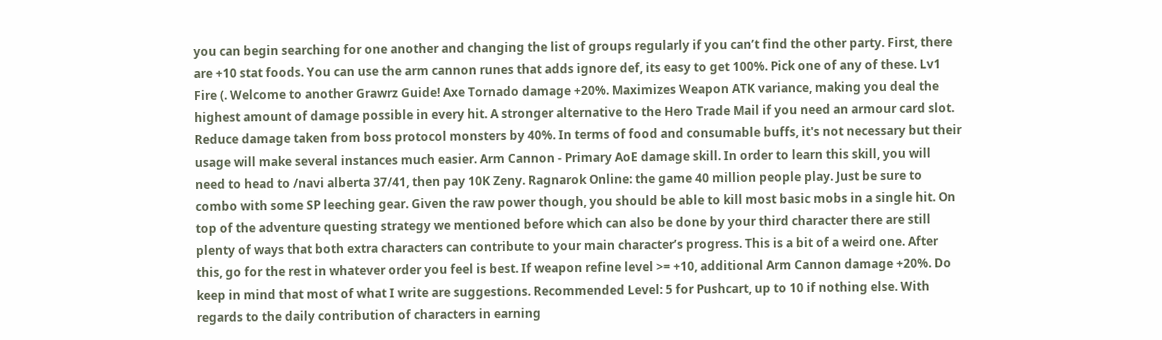you can begin searching for one another and changing the list of groups regularly if you can’t find the other party. First, there are +10 stat foods. You can use the arm cannon runes that adds ignore def, its easy to get 100%. Pick one of any of these. Lv1 Fire (. Welcome to another Grawrz Guide! Axe Tornado damage +20%. Maximizes Weapon ATK variance, making you deal the highest amount of damage possible in every hit. A stronger alternative to the Hero Trade Mail if you need an armour card slot. Reduce damage taken from boss protocol monsters by 40%. In terms of food and consumable buffs, it's not necessary but their usage will make several instances much easier. Arm Cannon - Primary AoE damage skill. In order to learn this skill, you will need to head to /navi alberta 37/41, then pay 10K Zeny. Ragnarok Online: the game 40 million people play. Just be sure to combo with some SP leeching gear. Given the raw power though, you should be able to kill most basic mobs in a single hit. On top of the adventure questing strategy we mentioned before which can also be done by your third character there are still plenty of ways that both extra characters can contribute to your main character’s progress. This is a bit of a weird one. After this, go for the rest in whatever order you feel is best. If weapon refine level >= +10, additional Arm Cannon damage +20%. Do keep in mind that most of what I write are suggestions. Recommended Level: 5 for Pushcart, up to 10 if nothing else. With regards to the daily contribution of characters in earning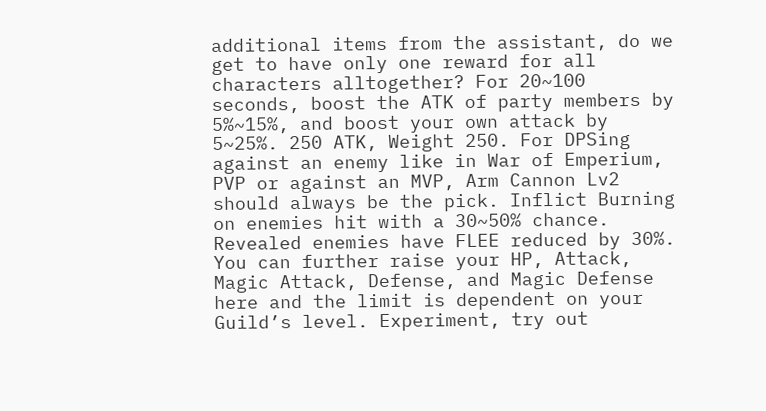additional items from the assistant, do we get to have only one reward for all characters alltogether? For 20~100 seconds, boost the ATK of party members by 5%~15%, and boost your own attack by 5~25%. 250 ATK, Weight 250. For DPSing against an enemy like in War of Emperium, PVP or against an MVP, Arm Cannon Lv2 should always be the pick. Inflict Burning on enemies hit with a 30~50% chance. Revealed enemies have FLEE reduced by 30%. You can further raise your HP, Attack, Magic Attack, Defense, and Magic Defense here and the limit is dependent on your Guild’s level. Experiment, try out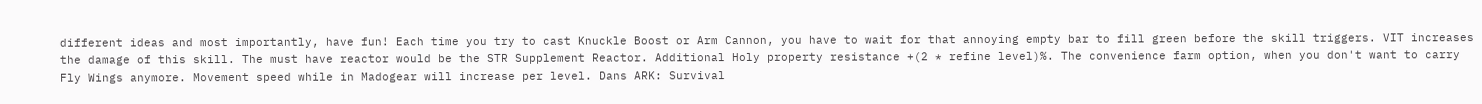different ideas and most importantly, have fun! Each time you try to cast Knuckle Boost or Arm Cannon, you have to wait for that annoying empty bar to fill green before the skill triggers. VIT increases the damage of this skill. The must have reactor would be the STR Supplement Reactor. Additional Holy property resistance +(2 * refine level)%. The convenience farm option, when you don't want to carry Fly Wings anymore. Movement speed while in Madogear will increase per level. Dans ARK: Survival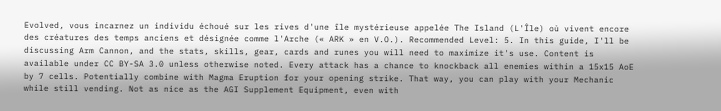Evolved, vous incarnez un individu échoué sur les rives d'une île mystérieuse appelée The Island (L'Île) où vivent encore des créatures des temps anciens et désignée comme l'Arche (« ARK » en V.O.). Recommended Level: 5. In this guide, I'll be discussing Arm Cannon, and the stats, skills, gear, cards and runes you will need to maximize it's use. Content is available under CC BY-SA 3.0 unless otherwise noted. Every attack has a chance to knockback all enemies within a 15x15 AoE by 7 cells. Potentially combine with Magma Eruption for your opening strike. That way, you can play with your Mechanic while still vending. Not as nice as the AGI Supplement Equipment, even with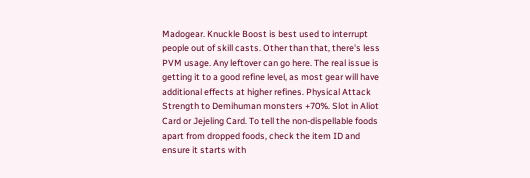Madogear. Knuckle Boost is best used to interrupt people out of skill casts. Other than that, there's less PVM usage. Any leftover can go here. The real issue is getting it to a good refine level, as most gear will have additional effects at higher refines. Physical Attack Strength to Demihuman monsters +70%. Slot in Aliot Card or Jejeling Card. To tell the non-dispellable foods apart from dropped foods, check the item ID and ensure it starts with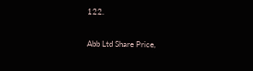122.

Abb Ltd Share Price,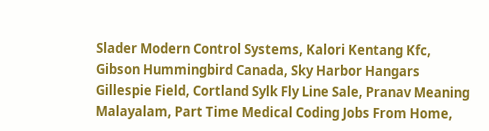Slader Modern Control Systems, Kalori Kentang Kfc, Gibson Hummingbird Canada, Sky Harbor Hangars Gillespie Field, Cortland Sylk Fly Line Sale, Pranav Meaning Malayalam, Part Time Medical Coding Jobs From Home,